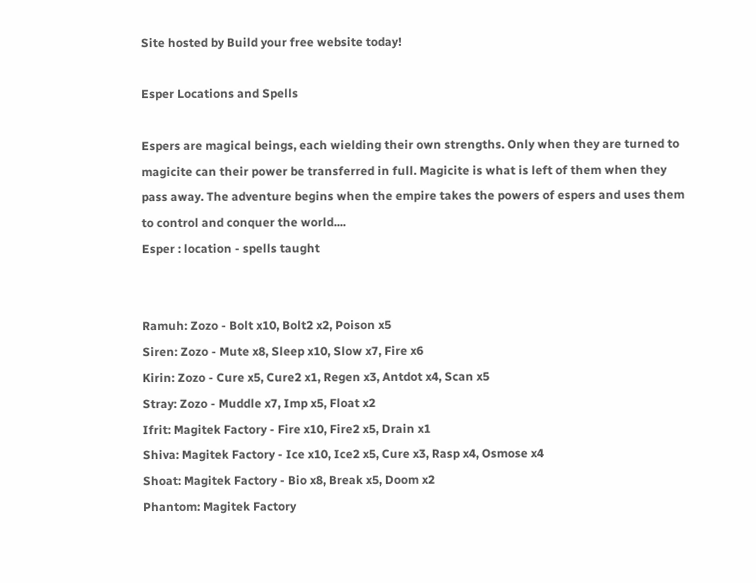Site hosted by Build your free website today!

Esper Locations and Spells

Espers are magical beings, each wielding their own strengths. Only when they are turned to magicite can their power be transferred in full. Magicite is what is left of them when they pass away. The adventure begins when the empire takes the powers of espers and uses them to control and conquer the world....
Esper : location - spells taught


Ramuh: Zozo - Bolt x10, Bolt2 x2, Poison x5
Siren: Zozo - Mute x8, Sleep x10, Slow x7, Fire x6
Kirin: Zozo - Cure x5, Cure2 x1, Regen x3, Antdot x4, Scan x5
Stray: Zozo - Muddle x7, Imp x5, Float x2
Ifrit: Magitek Factory - Fire x10, Fire2 x5, Drain x1
Shiva: Magitek Factory - Ice x10, Ice2 x5, Cure x3, Rasp x4, Osmose x4
Shoat: Magitek Factory - Bio x8, Break x5, Doom x2
Phantom: Magitek Factory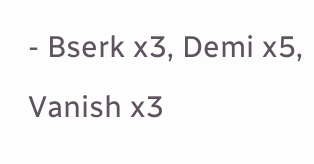- Bserk x3, Demi x5, Vanish x3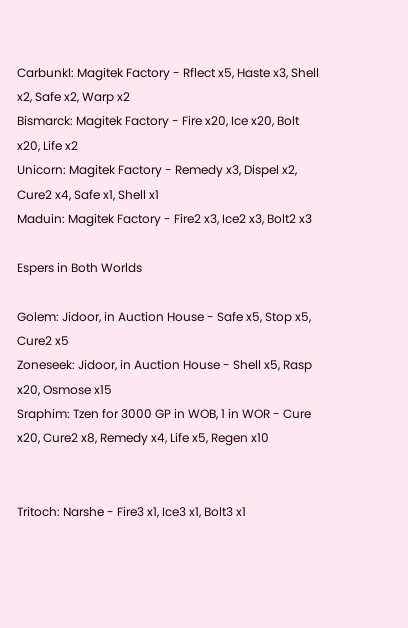Carbunkl: Magitek Factory - Rflect x5, Haste x3, Shell x2, Safe x2, Warp x2
Bismarck: Magitek Factory - Fire x20, Ice x20, Bolt x20, Life x2
Unicorn: Magitek Factory - Remedy x3, Dispel x2, Cure2 x4, Safe x1, Shell x1
Maduin: Magitek Factory - Fire2 x3, Ice2 x3, Bolt2 x3

Espers in Both Worlds

Golem: Jidoor, in Auction House - Safe x5, Stop x5, Cure2 x5
Zoneseek: Jidoor, in Auction House - Shell x5, Rasp x20, Osmose x15
Sraphim: Tzen for 3000 GP in WOB, 1 in WOR - Cure x20, Cure2 x8, Remedy x4, Life x5, Regen x10


Tritoch: Narshe - Fire3 x1, Ice3 x1, Bolt3 x1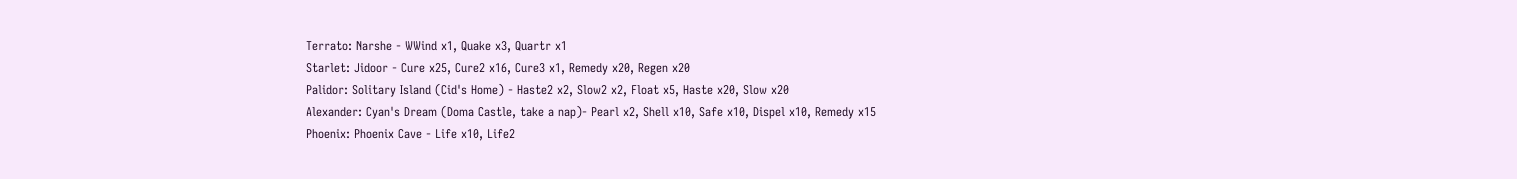Terrato: Narshe - WWind x1, Quake x3, Quartr x1
Starlet: Jidoor - Cure x25, Cure2 x16, Cure3 x1, Remedy x20, Regen x20
Palidor: Solitary Island (Cid's Home) - Haste2 x2, Slow2 x2, Float x5, Haste x20, Slow x20
Alexander: Cyan's Dream (Doma Castle, take a nap)- Pearl x2, Shell x10, Safe x10, Dispel x10, Remedy x15
Phoenix: Phoenix Cave - Life x10, Life2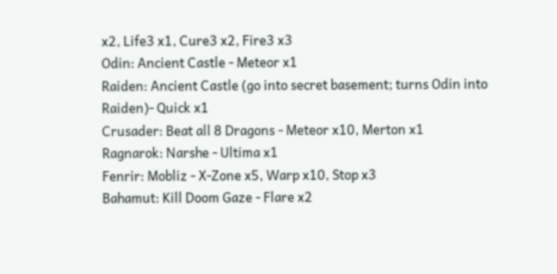x2, Life3 x1, Cure3 x2, Fire3 x3
Odin: Ancient Castle - Meteor x1
Raiden: Ancient Castle (go into secret basement; turns Odin into Raiden)- Quick x1
Crusader: Beat all 8 Dragons - Meteor x10, Merton x1
Ragnarok: Narshe - Ultima x1
Fenrir: Mobliz - X-Zone x5, Warp x10, Stop x3
Bahamut: Kill Doom Gaze - Flare x2